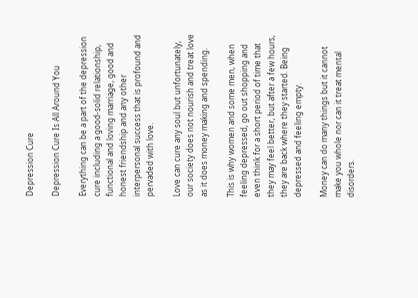Depression Cure

Depression Cure Is All Around You

Everything can be a part of the depression cure including a good-solid relationship, functional and loving marriage, good and honest friendship and any other interpersonal success that is profound and pervaded with love.

Love can cure any soul but unfortunately, our society does not nourish and treat love as it does money making and spending.

This is why women and some men, when feeling depressed, go out shopping and even think for a short period of time that they may feel better, but after a few hours, they are back where they started. Being depressed and feeling empty.

Money can do many things but it cannot make you whole nor can it treat mental disorders.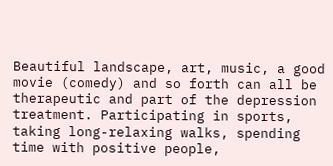Beautiful landscape, art, music, a good movie (comedy) and so forth can all be therapeutic and part of the depression treatment. Participating in sports, taking long-relaxing walks, spending time with positive people,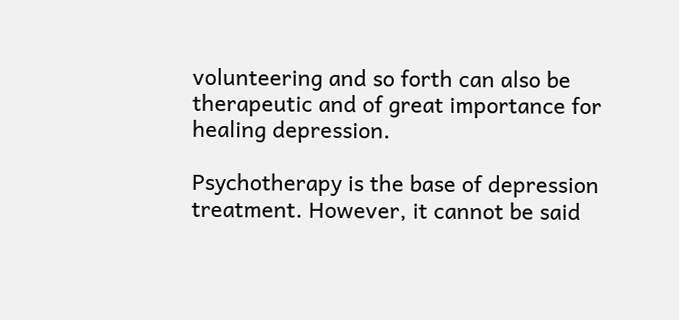volunteering and so forth can also be therapeutic and of great importance for healing depression.

Psychotherapy is the base of depression treatment. However, it cannot be said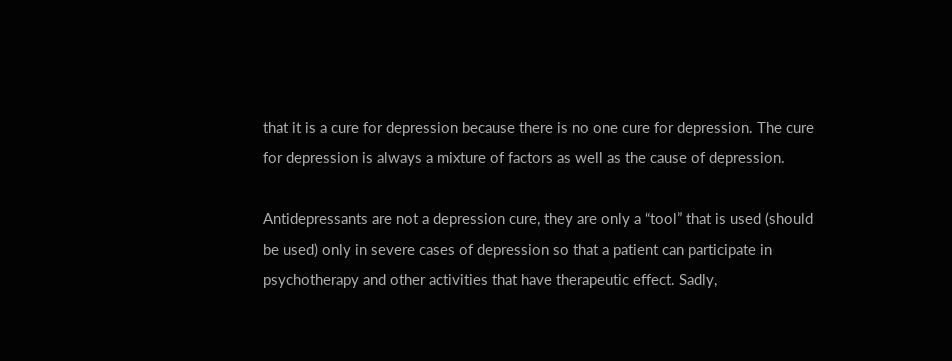that it is a cure for depression because there is no one cure for depression. The cure for depression is always a mixture of factors as well as the cause of depression.

Antidepressants are not a depression cure, they are only a “tool” that is used (should be used) only in severe cases of depression so that a patient can participate in psychotherapy and other activities that have therapeutic effect. Sadly,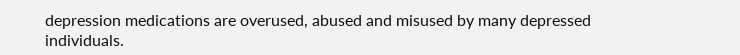depression medications are overused, abused and misused by many depressed individuals.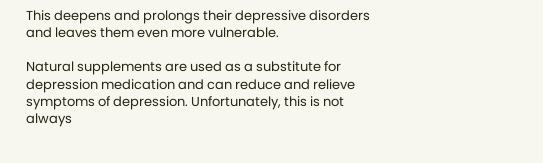This deepens and prolongs their depressive disorders and leaves them even more vulnerable.

Natural supplements are used as a substitute for depression medication and can reduce and relieve symptoms of depression. Unfortunately, this is not always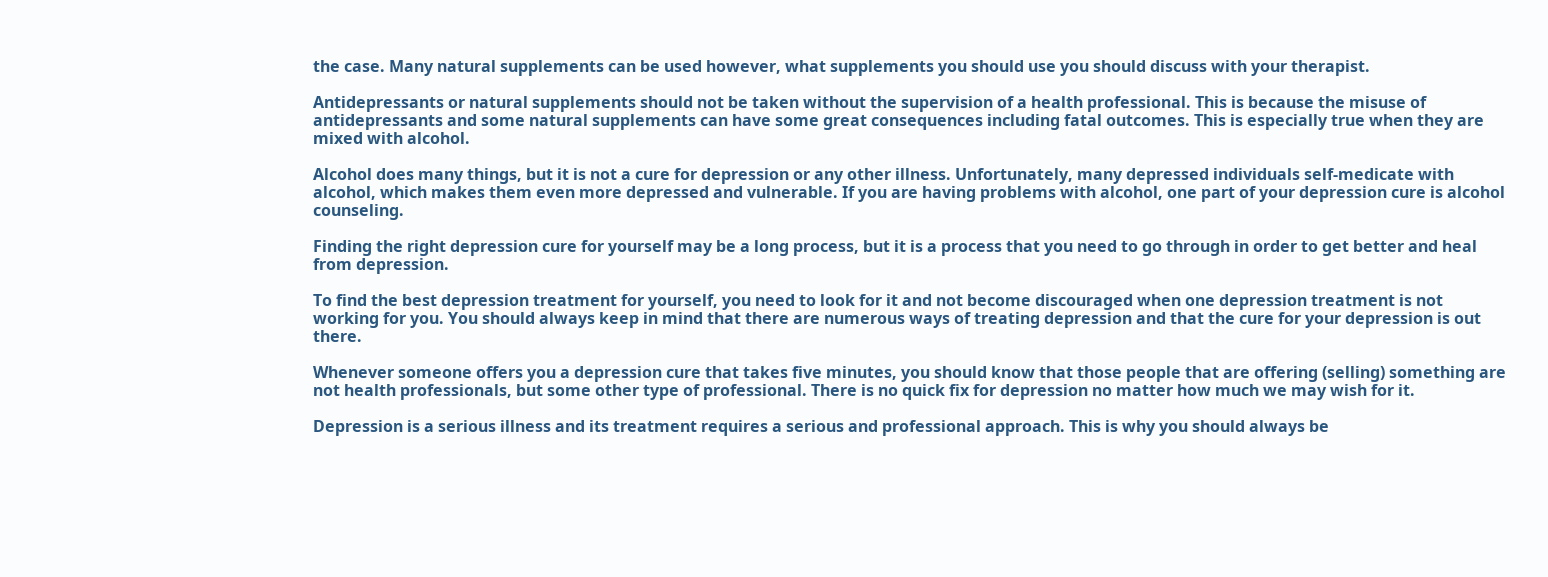the case. Many natural supplements can be used however, what supplements you should use you should discuss with your therapist.

Antidepressants or natural supplements should not be taken without the supervision of a health professional. This is because the misuse of antidepressants and some natural supplements can have some great consequences including fatal outcomes. This is especially true when they are mixed with alcohol.

Alcohol does many things, but it is not a cure for depression or any other illness. Unfortunately, many depressed individuals self-medicate with alcohol, which makes them even more depressed and vulnerable. If you are having problems with alcohol, one part of your depression cure is alcohol counseling.

Finding the right depression cure for yourself may be a long process, but it is a process that you need to go through in order to get better and heal from depression.

To find the best depression treatment for yourself, you need to look for it and not become discouraged when one depression treatment is not working for you. You should always keep in mind that there are numerous ways of treating depression and that the cure for your depression is out there.

Whenever someone offers you a depression cure that takes five minutes, you should know that those people that are offering (selling) something are not health professionals, but some other type of professional. There is no quick fix for depression no matter how much we may wish for it.

Depression is a serious illness and its treatment requires a serious and professional approach. This is why you should always be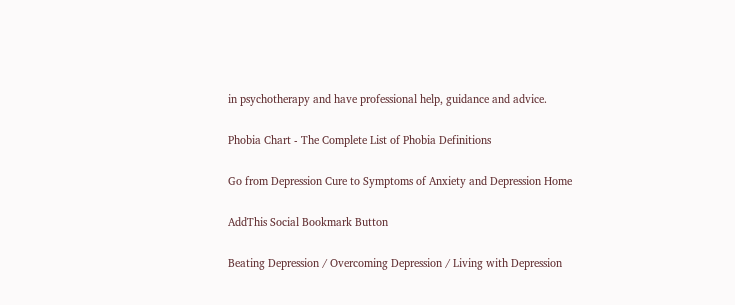in psychotherapy and have professional help, guidance and advice.

Phobia Chart - The Complete List of Phobia Definitions

Go from Depression Cure to Symptoms of Anxiety and Depression Home

AddThis Social Bookmark Button

Beating Depression / Overcoming Depression / Living with Depression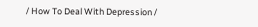/ How To Deal With Depression /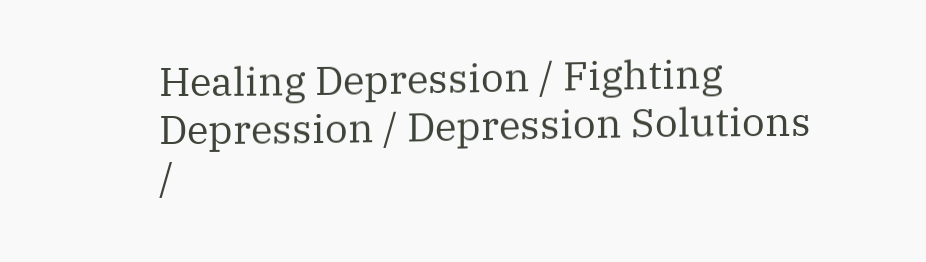Healing Depression / Fighting Depression / Depression Solutions /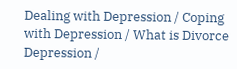Dealing with Depression / Coping with Depression / What is Divorce Depression /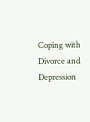Coping with Divorce and Depression